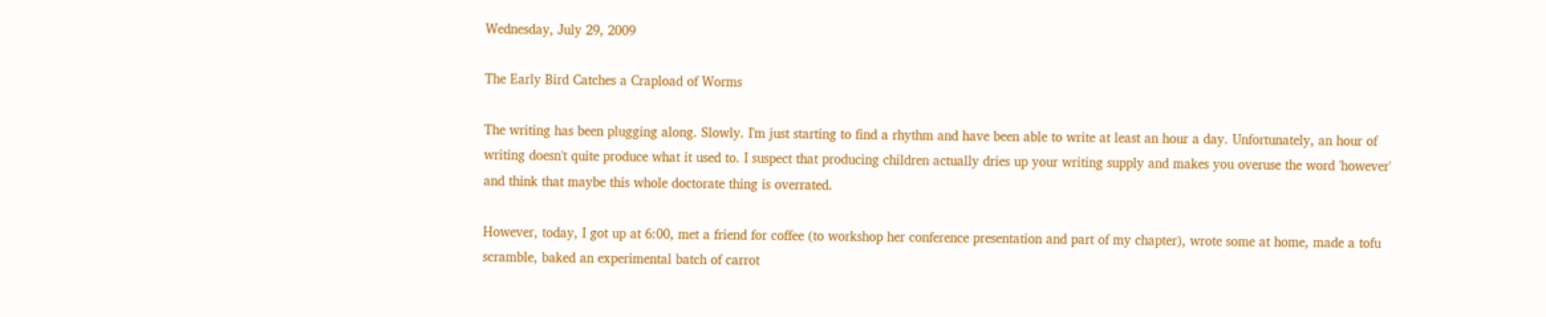Wednesday, July 29, 2009

The Early Bird Catches a Crapload of Worms

The writing has been plugging along. Slowly. I'm just starting to find a rhythm and have been able to write at least an hour a day. Unfortunately, an hour of writing doesn't quite produce what it used to. I suspect that producing children actually dries up your writing supply and makes you overuse the word 'however' and think that maybe this whole doctorate thing is overrated.

However, today, I got up at 6:00, met a friend for coffee (to workshop her conference presentation and part of my chapter), wrote some at home, made a tofu scramble, baked an experimental batch of carrot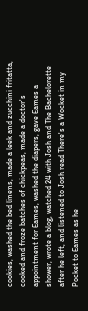cookies, washed the bed linens, made a leek and zucchini fritatta, cooked and froze batches of chickpeas, made a doctor's appointment for Eames, washed the diapers, gave Eames a shower, wrote a blog, watched 24 with Josh and The Bachelorette after he left, and listened to Josh read There's a Wocket in my Pocket to Eames as he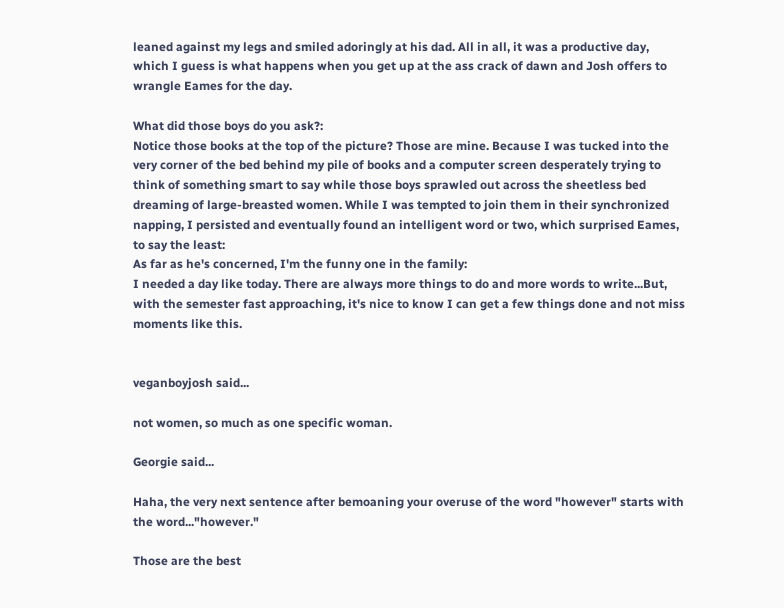leaned against my legs and smiled adoringly at his dad. All in all, it was a productive day, which I guess is what happens when you get up at the ass crack of dawn and Josh offers to wrangle Eames for the day.

What did those boys do you ask?:
Notice those books at the top of the picture? Those are mine. Because I was tucked into the very corner of the bed behind my pile of books and a computer screen desperately trying to think of something smart to say while those boys sprawled out across the sheetless bed dreaming of large-breasted women. While I was tempted to join them in their synchronized napping, I persisted and eventually found an intelligent word or two, which surprised Eames, to say the least:
As far as he's concerned, I'm the funny one in the family:
I needed a day like today. There are always more things to do and more words to write...But, with the semester fast approaching, it's nice to know I can get a few things done and not miss moments like this.


veganboyjosh said...

not women, so much as one specific woman.

Georgie said...

Haha, the very next sentence after bemoaning your overuse of the word "however" starts with the word..."however."

Those are the best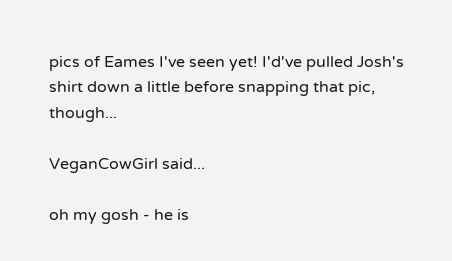pics of Eames I've seen yet! I'd've pulled Josh's shirt down a little before snapping that pic, though...

VeganCowGirl said...

oh my gosh - he is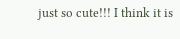just so cute!!! I think it is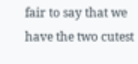fair to say that we have the two cutest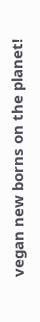vegan new borns on the planet!